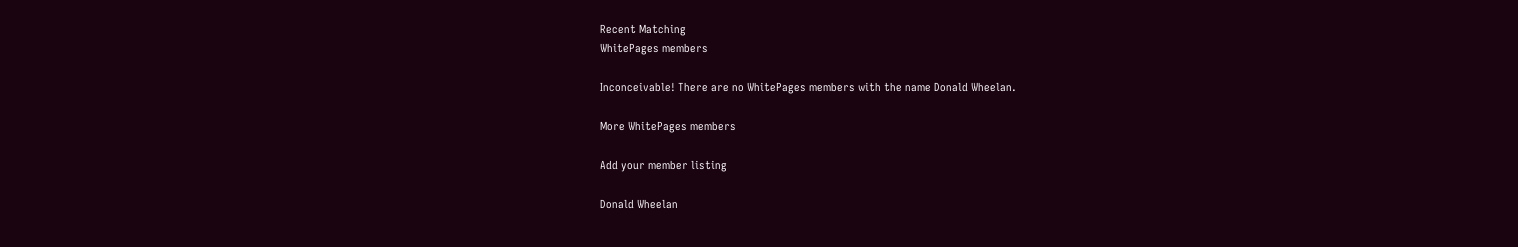Recent Matching
WhitePages members

Inconceivable! There are no WhitePages members with the name Donald Wheelan.

More WhitePages members

Add your member listing

Donald Wheelan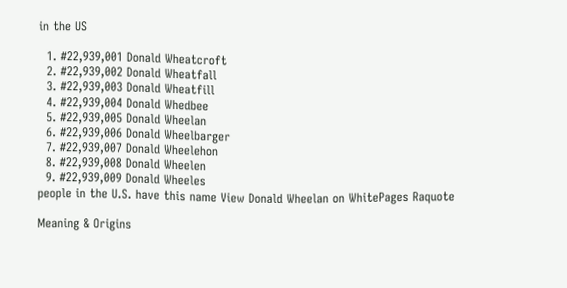in the US

  1. #22,939,001 Donald Wheatcroft
  2. #22,939,002 Donald Wheatfall
  3. #22,939,003 Donald Wheatfill
  4. #22,939,004 Donald Whedbee
  5. #22,939,005 Donald Wheelan
  6. #22,939,006 Donald Wheelbarger
  7. #22,939,007 Donald Wheelehon
  8. #22,939,008 Donald Wheelen
  9. #22,939,009 Donald Wheeles
people in the U.S. have this name View Donald Wheelan on WhitePages Raquote

Meaning & Origins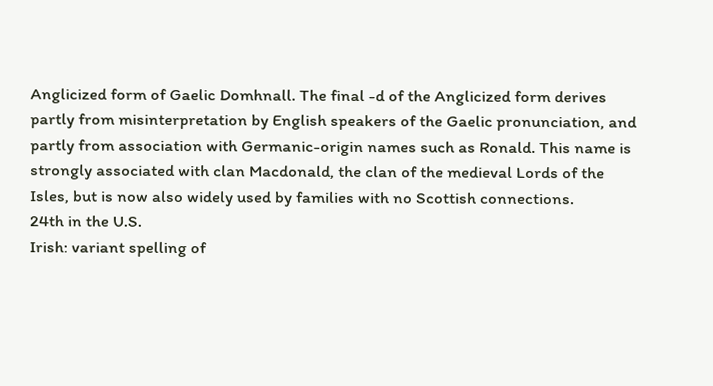Anglicized form of Gaelic Domhnall. The final -d of the Anglicized form derives partly from misinterpretation by English speakers of the Gaelic pronunciation, and partly from association with Germanic-origin names such as Ronald. This name is strongly associated with clan Macdonald, the clan of the medieval Lords of the Isles, but is now also widely used by families with no Scottish connections.
24th in the U.S.
Irish: variant spelling of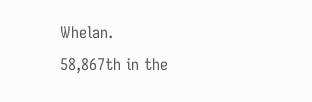Whelan.
58,867th in the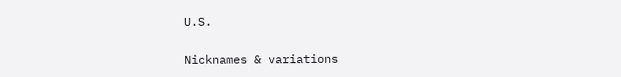U.S.

Nicknames & variations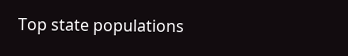Top state populations